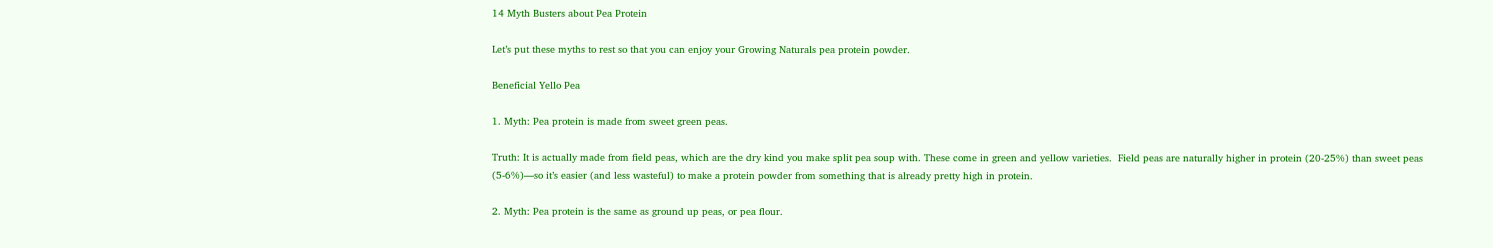14 Myth Busters about Pea Protein

Let’s put these myths to rest so that you can enjoy your Growing Naturals pea protein powder.

Beneficial Yello Pea

1. Myth: Pea protein is made from sweet green peas.

Truth: It is actually made from field peas, which are the dry kind you make split pea soup with. These come in green and yellow varieties.  Field peas are naturally higher in protein (20-25%) than sweet peas (5-6%)—so it’s easier (and less wasteful) to make a protein powder from something that is already pretty high in protein.

2. Myth: Pea protein is the same as ground up peas, or pea flour.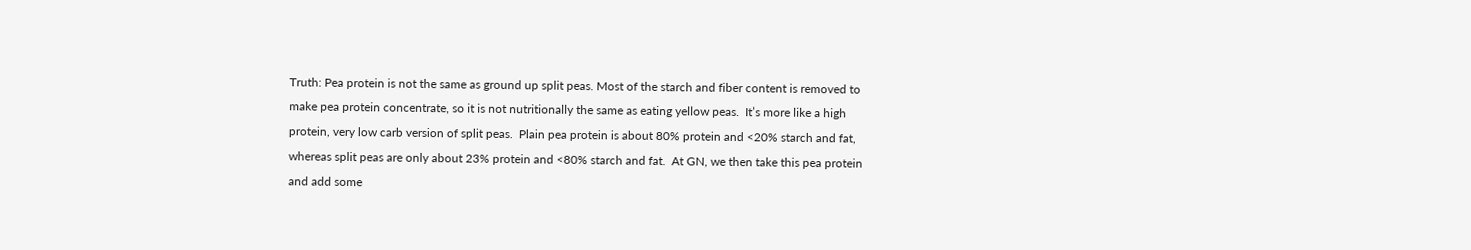Truth: Pea protein is not the same as ground up split peas. Most of the starch and fiber content is removed to make pea protein concentrate, so it is not nutritionally the same as eating yellow peas.  It’s more like a high protein, very low carb version of split peas.  Plain pea protein is about 80% protein and <20% starch and fat, whereas split peas are only about 23% protein and <80% starch and fat.  At GN, we then take this pea protein and add some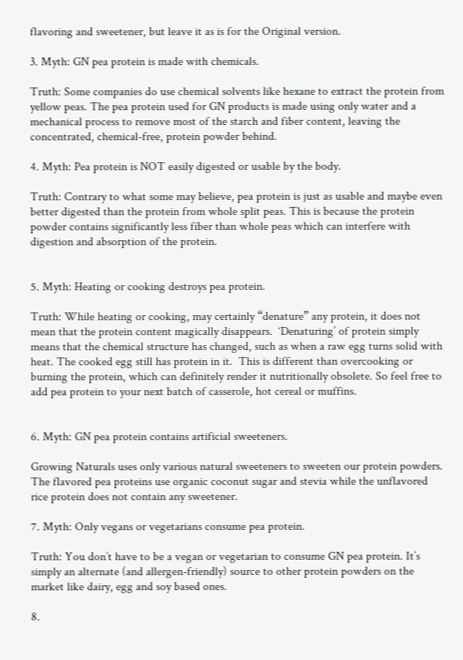flavoring and sweetener, but leave it as is for the Original version.

3. Myth: GN pea protein is made with chemicals.

Truth: Some companies do use chemical solvents like hexane to extract the protein from yellow peas. The pea protein used for GN products is made using only water and a mechanical process to remove most of the starch and fiber content, leaving the concentrated, chemical-free, protein powder behind.

4. Myth: Pea protein is NOT easily digested or usable by the body.

Truth: Contrary to what some may believe, pea protein is just as usable and maybe even better digested than the protein from whole split peas. This is because the protein powder contains significantly less fiber than whole peas which can interfere with digestion and absorption of the protein.


5. Myth: Heating or cooking destroys pea protein.

Truth: While heating or cooking, may certainly “denature” any protein, it does not mean that the protein content magically disappears.  ‘Denaturing’ of protein simply means that the chemical structure has changed, such as when a raw egg turns solid with heat. The cooked egg still has protein in it.  This is different than overcooking or burning the protein, which can definitely render it nutritionally obsolete. So feel free to add pea protein to your next batch of casserole, hot cereal or muffins.


6. Myth: GN pea protein contains artificial sweeteners.

Growing Naturals uses only various natural sweeteners to sweeten our protein powders. The flavored pea proteins use organic coconut sugar and stevia while the unflavored rice protein does not contain any sweetener.

7. Myth: Only vegans or vegetarians consume pea protein.

Truth: You don’t have to be a vegan or vegetarian to consume GN pea protein. It’s simply an alternate (and allergen-friendly) source to other protein powders on the market like dairy, egg and soy based ones.

8.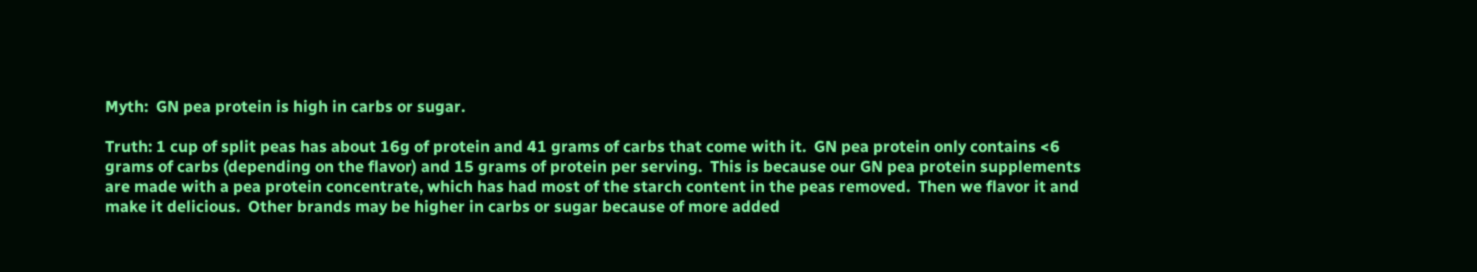Myth:  GN pea protein is high in carbs or sugar.

Truth: 1 cup of split peas has about 16g of protein and 41 grams of carbs that come with it.  GN pea protein only contains <6 grams of carbs (depending on the flavor) and 15 grams of protein per serving.  This is because our GN pea protein supplements are made with a pea protein concentrate, which has had most of the starch content in the peas removed.  Then we flavor it and make it delicious.  Other brands may be higher in carbs or sugar because of more added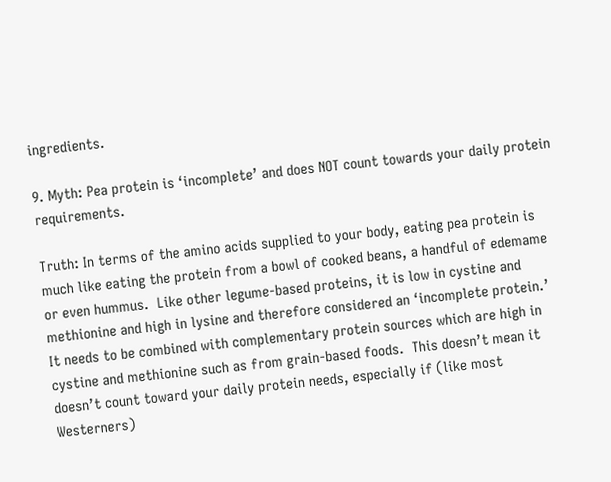ingredients.

9. Myth: Pea protein is ‘incomplete’ and does NOT count towards your daily protein requirements.

Truth: In terms of the amino acids supplied to your body, eating pea protein is much like eating the protein from a bowl of cooked beans, a handful of edemame or even hummus.  Like other legume-based proteins, it is low in cystine and methionine and high in lysine and therefore considered an ‘incomplete protein.’  It needs to be combined with complementary protein sources which are high in cystine and methionine such as from grain-based foods.  This doesn’t mean it doesn’t count toward your daily protein needs, especially if (like most Westerners)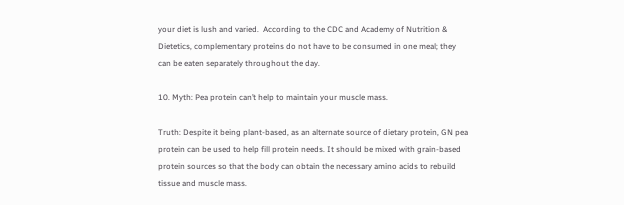your diet is lush and varied.  According to the CDC and Academy of Nutrition & Dietetics, complementary proteins do not have to be consumed in one meal; they can be eaten separately throughout the day.

10. Myth: Pea protein can’t help to maintain your muscle mass.

Truth: Despite it being plant-based, as an alternate source of dietary protein, GN pea protein can be used to help fill protein needs. It should be mixed with grain-based protein sources so that the body can obtain the necessary amino acids to rebuild tissue and muscle mass.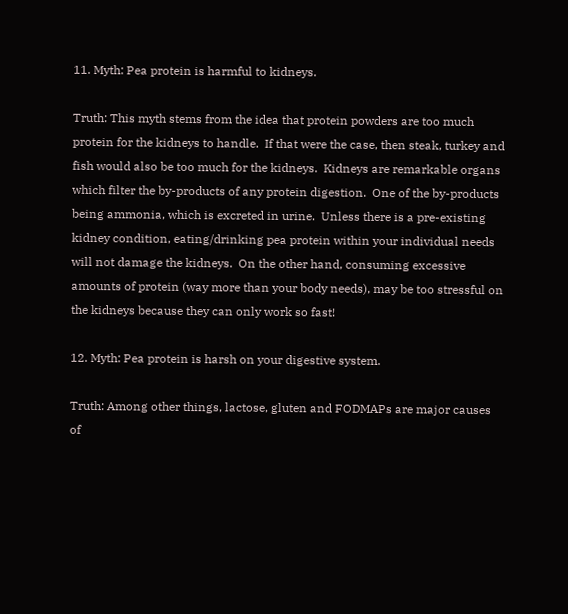11. Myth: Pea protein is harmful to kidneys.

Truth: This myth stems from the idea that protein powders are too much protein for the kidneys to handle.  If that were the case, then steak, turkey and fish would also be too much for the kidneys.  Kidneys are remarkable organs which filter the by-products of any protein digestion.  One of the by-products being ammonia, which is excreted in urine.  Unless there is a pre-existing kidney condition, eating/drinking pea protein within your individual needs will not damage the kidneys.  On the other hand, consuming excessive amounts of protein (way more than your body needs), may be too stressful on the kidneys because they can only work so fast!

12. Myth: Pea protein is harsh on your digestive system.

Truth: Among other things, lactose, gluten and FODMAPs are major causes of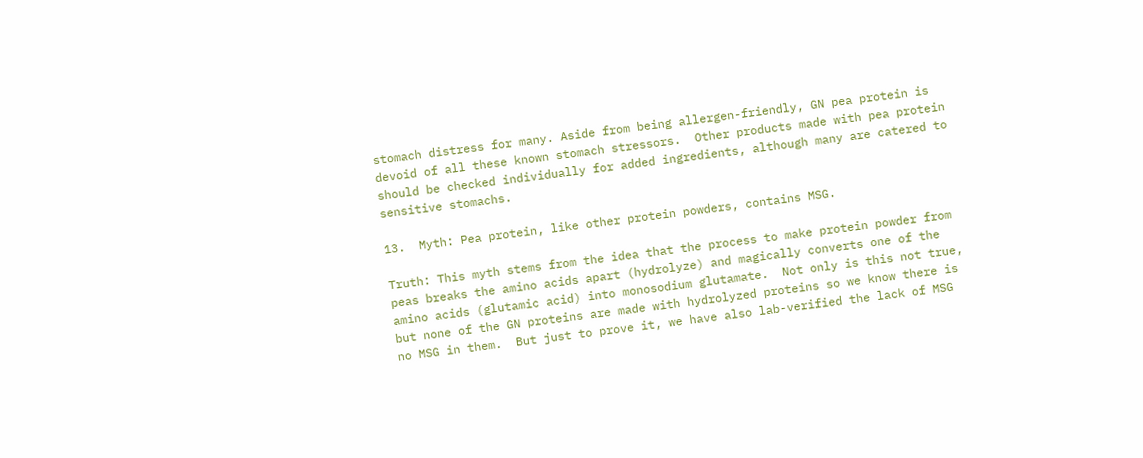stomach distress for many. Aside from being allergen-friendly, GN pea protein is devoid of all these known stomach stressors.  Other products made with pea protein should be checked individually for added ingredients, although many are catered to sensitive stomachs.

13.  Myth: Pea protein, like other protein powders, contains MSG.

Truth: This myth stems from the idea that the process to make protein powder from peas breaks the amino acids apart (hydrolyze) and magically converts one of the amino acids (glutamic acid) into monosodium glutamate.  Not only is this not true, but none of the GN proteins are made with hydrolyzed proteins so we know there is no MSG in them.  But just to prove it, we have also lab-verified the lack of MSG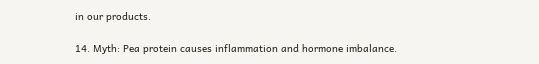in our products.

14. Myth: Pea protein causes inflammation and hormone imbalance.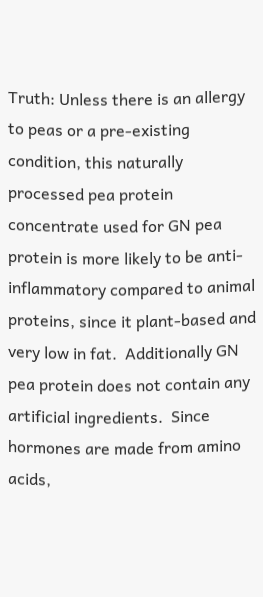Truth: Unless there is an allergy to peas or a pre-existing condition, this naturally processed pea protein concentrate used for GN pea protein is more likely to be anti-inflammatory compared to animal proteins, since it plant-based and very low in fat.  Additionally GN pea protein does not contain any artificial ingredients.  Since hormones are made from amino acids,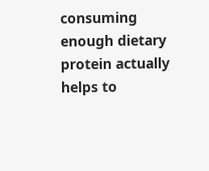consuming enough dietary protein actually helps to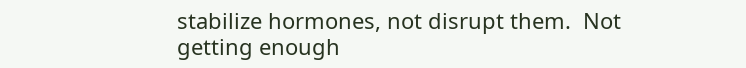stabilize hormones, not disrupt them.  Not getting enough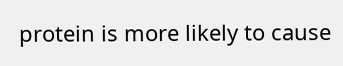protein is more likely to cause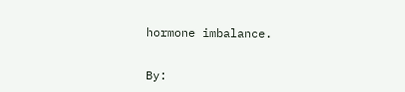hormone imbalance.


By: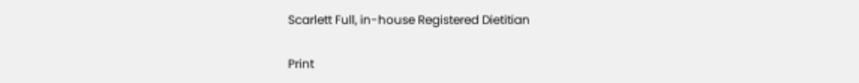Scarlett Full, in-house Registered Dietitian

Print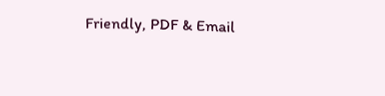Friendly, PDF & Email